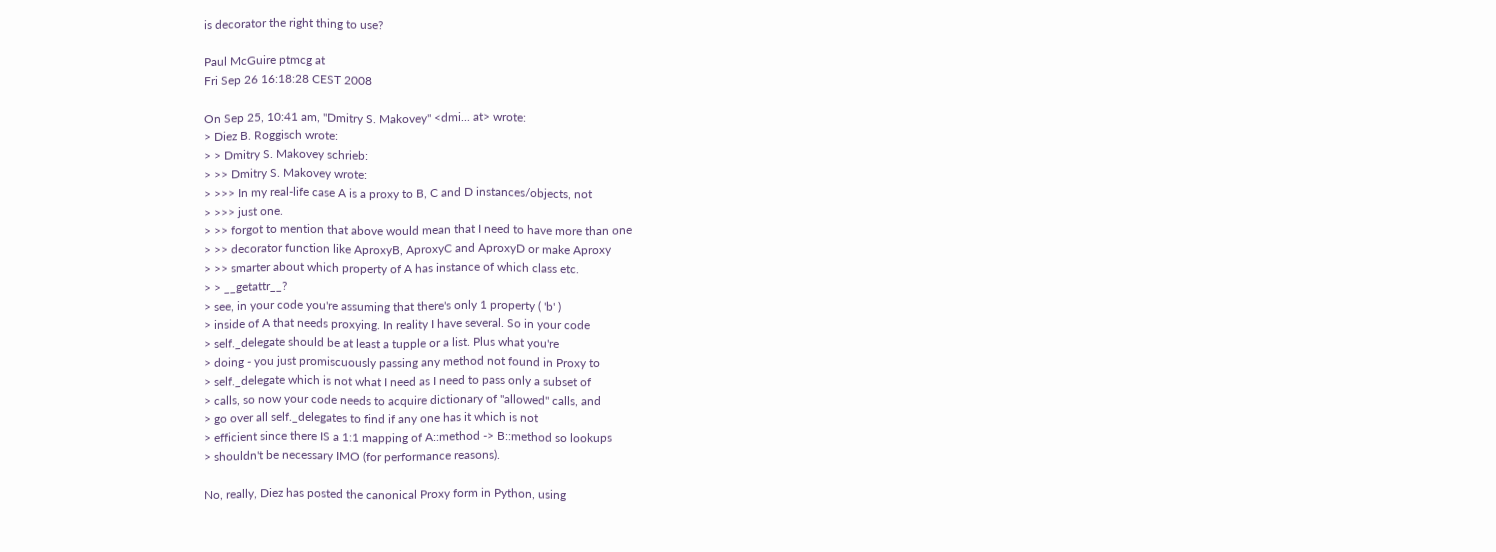is decorator the right thing to use?

Paul McGuire ptmcg at
Fri Sep 26 16:18:28 CEST 2008

On Sep 25, 10:41 am, "Dmitry S. Makovey" <dmi... at> wrote:
> Diez B. Roggisch wrote:
> > Dmitry S. Makovey schrieb:
> >> Dmitry S. Makovey wrote:
> >>> In my real-life case A is a proxy to B, C and D instances/objects, not
> >>> just one.
> >> forgot to mention that above would mean that I need to have more than one
> >> decorator function like AproxyB, AproxyC and AproxyD or make Aproxy
> >> smarter about which property of A has instance of which class etc.
> > __getattr__?
> see, in your code you're assuming that there's only 1 property ( 'b' )
> inside of A that needs proxying. In reality I have several. So in your code
> self._delegate should be at least a tupple or a list. Plus what you're
> doing - you just promiscuously passing any method not found in Proxy to
> self._delegate which is not what I need as I need to pass only a subset of
> calls, so now your code needs to acquire dictionary of "allowed" calls, and
> go over all self._delegates to find if any one has it which is not
> efficient since there IS a 1:1 mapping of A::method -> B::method so lookups
> shouldn't be necessary IMO (for performance reasons).

No, really, Diez has posted the canonical Proxy form in Python, using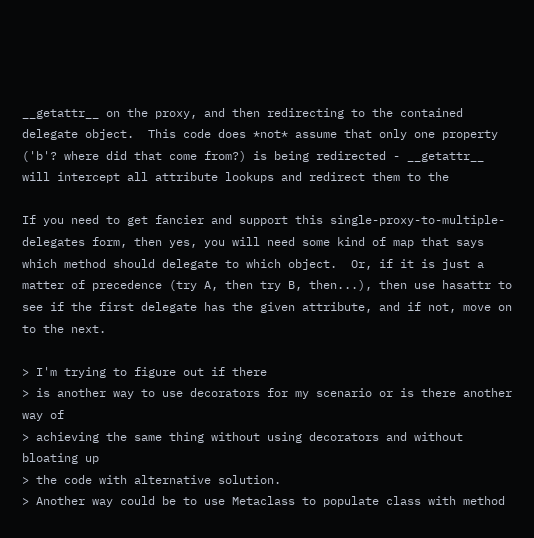__getattr__ on the proxy, and then redirecting to the contained
delegate object.  This code does *not* assume that only one property
('b'? where did that come from?) is being redirected - __getattr__
will intercept all attribute lookups and redirect them to the

If you need to get fancier and support this single-proxy-to-multiple-
delegates form, then yes, you will need some kind of map that says
which method should delegate to which object.  Or, if it is just a
matter of precedence (try A, then try B, then...), then use hasattr to
see if the first delegate has the given attribute, and if not, move on
to the next.

> I'm trying to figure out if there
> is another way to use decorators for my scenario or is there another way of
> achieving the same thing without using decorators and without bloating up
> the code with alternative solution.
> Another way could be to use Metaclass to populate class with method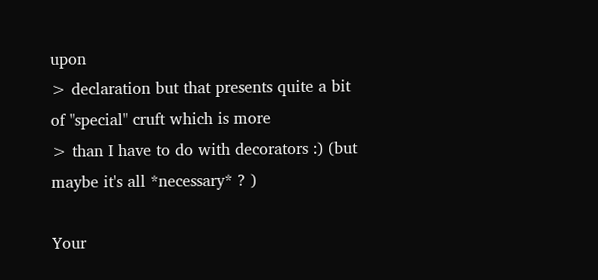upon
> declaration but that presents quite a bit of "special" cruft which is more
> than I have to do with decorators :) (but maybe it's all *necessary* ? )

Your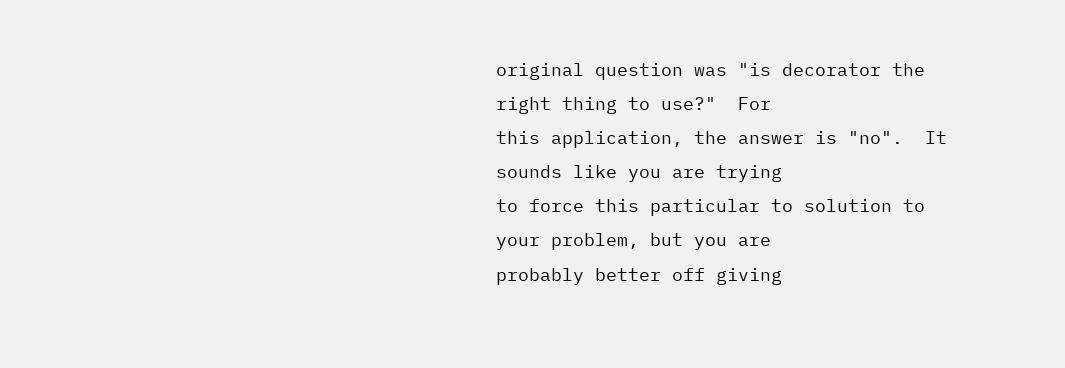original question was "is decorator the right thing to use?"  For
this application, the answer is "no".  It sounds like you are trying
to force this particular to solution to your problem, but you are
probably better off giving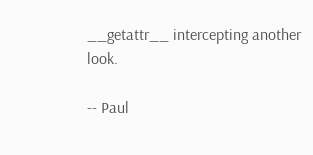__getattr__ intercepting another look.

-- Paul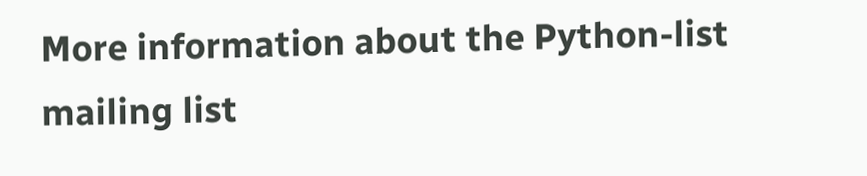More information about the Python-list mailing list